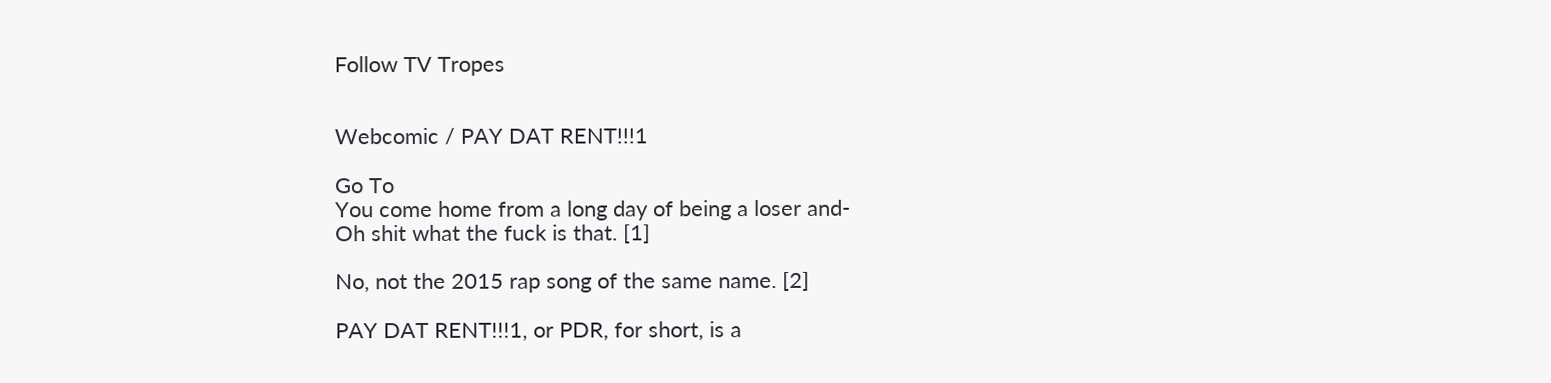Follow TV Tropes


Webcomic / PAY DAT RENT!!!1

Go To
You come home from a long day of being a loser and-
Oh shit what the fuck is that. [1]

No, not the 2015 rap song of the same name. [2]

PAY DAT RENT!!!1, or PDR, for short, is a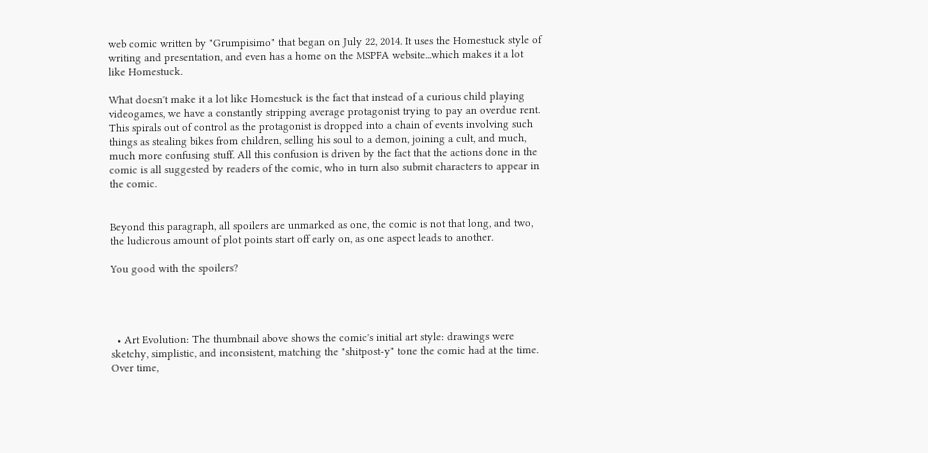web comic written by "Grumpisimo" that began on July 22, 2014. It uses the Homestuck style of writing and presentation, and even has a home on the MSPFA website...which makes it a lot like Homestuck.

What doesn't make it a lot like Homestuck is the fact that instead of a curious child playing videogames, we have a constantly stripping average protagonist trying to pay an overdue rent. This spirals out of control as the protagonist is dropped into a chain of events involving such things as stealing bikes from children, selling his soul to a demon, joining a cult, and much, much more confusing stuff. All this confusion is driven by the fact that the actions done in the comic is all suggested by readers of the comic, who in turn also submit characters to appear in the comic.


Beyond this paragraph, all spoilers are unmarked as one, the comic is not that long, and two, the ludicrous amount of plot points start off early on, as one aspect leads to another.

You good with the spoilers?




  • Art Evolution: The thumbnail above shows the comic's initial art style: drawings were sketchy, simplistic, and inconsistent, matching the "shitpost-y" tone the comic had at the time. Over time,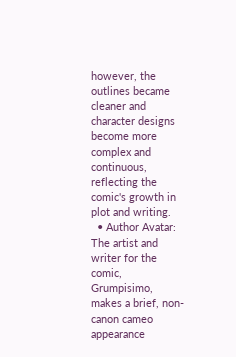however, the outlines became cleaner and character designs become more complex and continuous, reflecting the comic's growth in plot and writing.
  • Author Avatar: The artist and writer for the comic, Grumpisimo, makes a brief, non-canon cameo appearance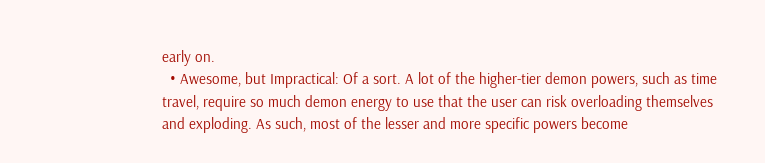early on.
  • Awesome, but Impractical: Of a sort. A lot of the higher-tier demon powers, such as time travel, require so much demon energy to use that the user can risk overloading themselves and exploding. As such, most of the lesser and more specific powers become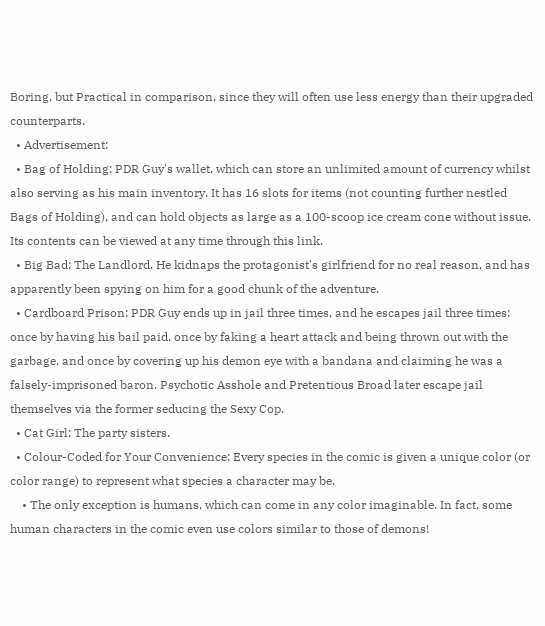Boring, but Practical in comparison, since they will often use less energy than their upgraded counterparts.
  • Advertisement:
  • Bag of Holding: PDR Guy's wallet, which can store an unlimited amount of currency whilst also serving as his main inventory. It has 16 slots for items (not counting further nestled Bags of Holding), and can hold objects as large as a 100-scoop ice cream cone without issue. Its contents can be viewed at any time through this link.
  • Big Bad: The Landlord. He kidnaps the protagonist's girlfriend for no real reason, and has apparently been spying on him for a good chunk of the adventure.
  • Cardboard Prison: PDR Guy ends up in jail three times, and he escapes jail three times: once by having his bail paid, once by faking a heart attack and being thrown out with the garbage, and once by covering up his demon eye with a bandana and claiming he was a falsely-imprisoned baron. Psychotic Asshole and Pretentious Broad later escape jail themselves via the former seducing the Sexy Cop.
  • Cat Girl: The party sisters.
  • Colour-Coded for Your Convenience: Every species in the comic is given a unique color (or color range) to represent what species a character may be.
    • The only exception is humans, which can come in any color imaginable. In fact, some human characters in the comic even use colors similar to those of demons!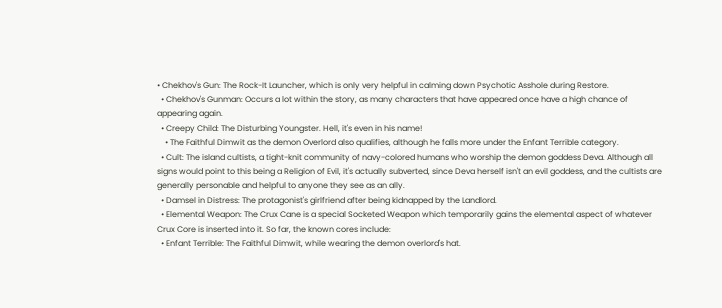• Chekhov's Gun: The Rock-It Launcher, which is only very helpful in calming down Psychotic Asshole during Restore.
  • Chekhov's Gunman: Occurs a lot within the story, as many characters that have appeared once have a high chance of appearing again.
  • Creepy Child: The Disturbing Youngster. Hell, it's even in his name!
    • The Faithful Dimwit as the demon Overlord also qualifies, although he falls more under the Enfant Terrible category.
  • Cult: The island cultists, a tight-knit community of navy-colored humans who worship the demon goddess Deva. Although all signs would point to this being a Religion of Evil, it's actually subverted, since Deva herself isn't an evil goddess, and the cultists are generally personable and helpful to anyone they see as an ally.
  • Damsel in Distress: The protagonist's girlfriend after being kidnapped by the Landlord.
  • Elemental Weapon: The Crux Cane is a special Socketed Weapon which temporarily gains the elemental aspect of whatever Crux Core is inserted into it. So far, the known cores include:
  • Enfant Terrible: The Faithful Dimwit, while wearing the demon overlord's hat.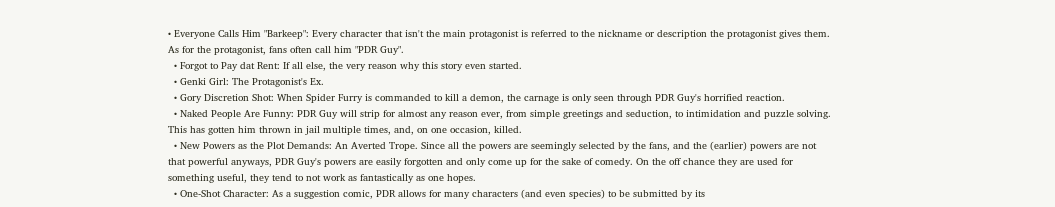• Everyone Calls Him "Barkeep": Every character that isn't the main protagonist is referred to the nickname or description the protagonist gives them. As for the protagonist, fans often call him "PDR Guy".
  • Forgot to Pay dat Rent: If all else, the very reason why this story even started.
  • Genki Girl: The Protagonist's Ex.
  • Gory Discretion Shot: When Spider Furry is commanded to kill a demon, the carnage is only seen through PDR Guy's horrified reaction.
  • Naked People Are Funny: PDR Guy will strip for almost any reason ever, from simple greetings and seduction, to intimidation and puzzle solving. This has gotten him thrown in jail multiple times, and, on one occasion, killed.
  • New Powers as the Plot Demands: An Averted Trope. Since all the powers are seemingly selected by the fans, and the (earlier) powers are not that powerful anyways, PDR Guy's powers are easily forgotten and only come up for the sake of comedy. On the off chance they are used for something useful, they tend to not work as fantastically as one hopes.
  • One-Shot Character: As a suggestion comic, PDR allows for many characters (and even species) to be submitted by its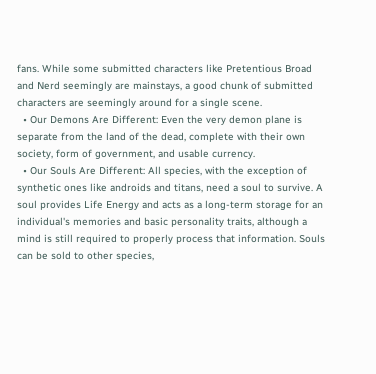fans. While some submitted characters like Pretentious Broad and Nerd seemingly are mainstays, a good chunk of submitted characters are seemingly around for a single scene.
  • Our Demons Are Different: Even the very demon plane is separate from the land of the dead, complete with their own society, form of government, and usable currency.
  • Our Souls Are Different: All species, with the exception of synthetic ones like androids and titans, need a soul to survive. A soul provides Life Energy and acts as a long-term storage for an individual's memories and basic personality traits, although a mind is still required to properly process that information. Souls can be sold to other species,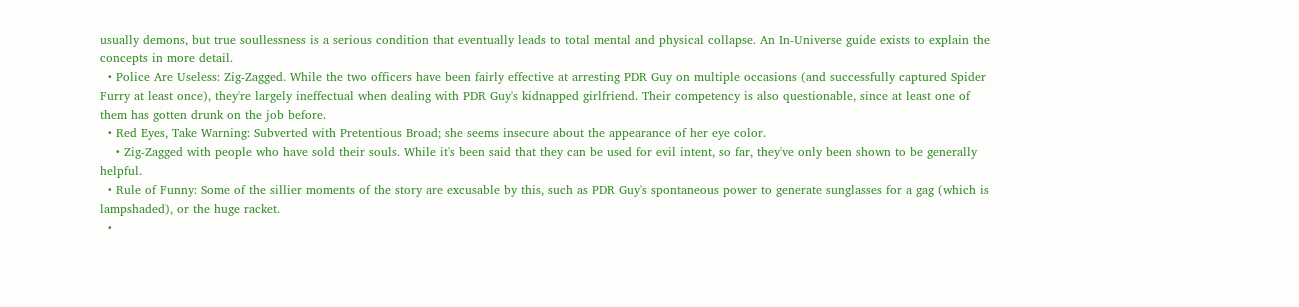usually demons, but true soullessness is a serious condition that eventually leads to total mental and physical collapse. An In-Universe guide exists to explain the concepts in more detail.
  • Police Are Useless: Zig-Zagged. While the two officers have been fairly effective at arresting PDR Guy on multiple occasions (and successfully captured Spider Furry at least once), they're largely ineffectual when dealing with PDR Guy's kidnapped girlfriend. Their competency is also questionable, since at least one of them has gotten drunk on the job before.
  • Red Eyes, Take Warning: Subverted with Pretentious Broad; she seems insecure about the appearance of her eye color.
    • Zig-Zagged with people who have sold their souls. While it's been said that they can be used for evil intent, so far, they've only been shown to be generally helpful.
  • Rule of Funny: Some of the sillier moments of the story are excusable by this, such as PDR Guy's spontaneous power to generate sunglasses for a gag (which is lampshaded), or the huge racket.
  •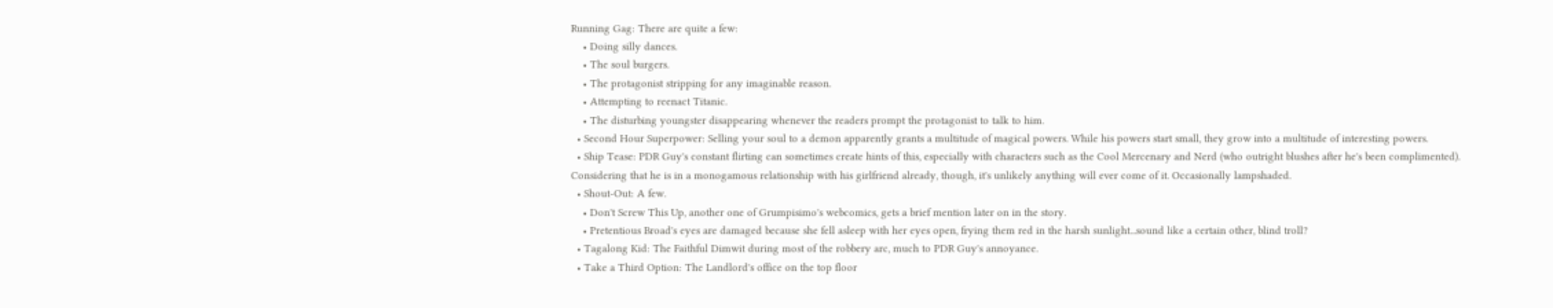Running Gag: There are quite a few:
    • Doing silly dances.
    • The soul burgers.
    • The protagonist stripping for any imaginable reason.
    • Attempting to reenact Titanic.
    • The disturbing youngster disappearing whenever the readers prompt the protagonist to talk to him.
  • Second Hour Superpower: Selling your soul to a demon apparently grants a multitude of magical powers. While his powers start small, they grow into a multitude of interesting powers.
  • Ship Tease: PDR Guy's constant flirting can sometimes create hints of this, especially with characters such as the Cool Mercenary and Nerd (who outright blushes after he's been complimented). Considering that he is in a monogamous relationship with his girlfriend already, though, it's unlikely anything will ever come of it. Occasionally lampshaded.
  • Shout-Out: A few.
    • Don't Screw This Up, another one of Grumpisimo's webcomics, gets a brief mention later on in the story.
    • Pretentious Broad's eyes are damaged because she fell asleep with her eyes open, frying them red in the harsh sunlight...sound like a certain other, blind troll?
  • Tagalong Kid: The Faithful Dimwit during most of the robbery arc, much to PDR Guy's annoyance.
  • Take a Third Option: The Landlord's office on the top floor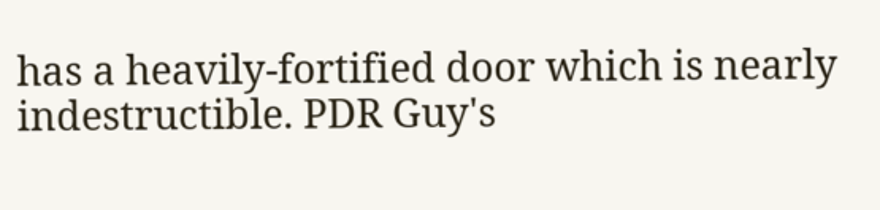has a heavily-fortified door which is nearly indestructible. PDR Guy's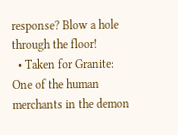response? Blow a hole through the floor!
  • Taken for Granite: One of the human merchants in the demon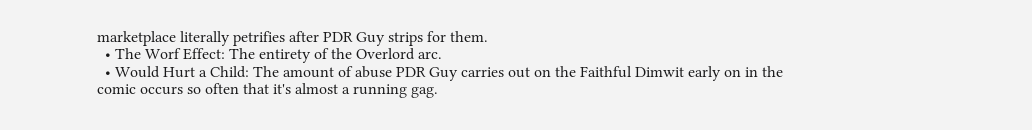marketplace literally petrifies after PDR Guy strips for them.
  • The Worf Effect: The entirety of the Overlord arc.
  • Would Hurt a Child: The amount of abuse PDR Guy carries out on the Faithful Dimwit early on in the comic occurs so often that it's almost a running gag.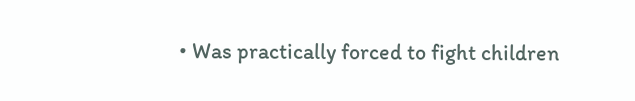• Was practically forced to fight children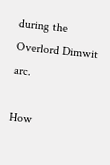during the Overlord Dimwit arc.

How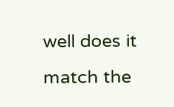well does it match the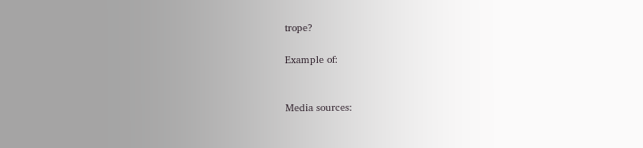trope?

Example of:


Media sources: